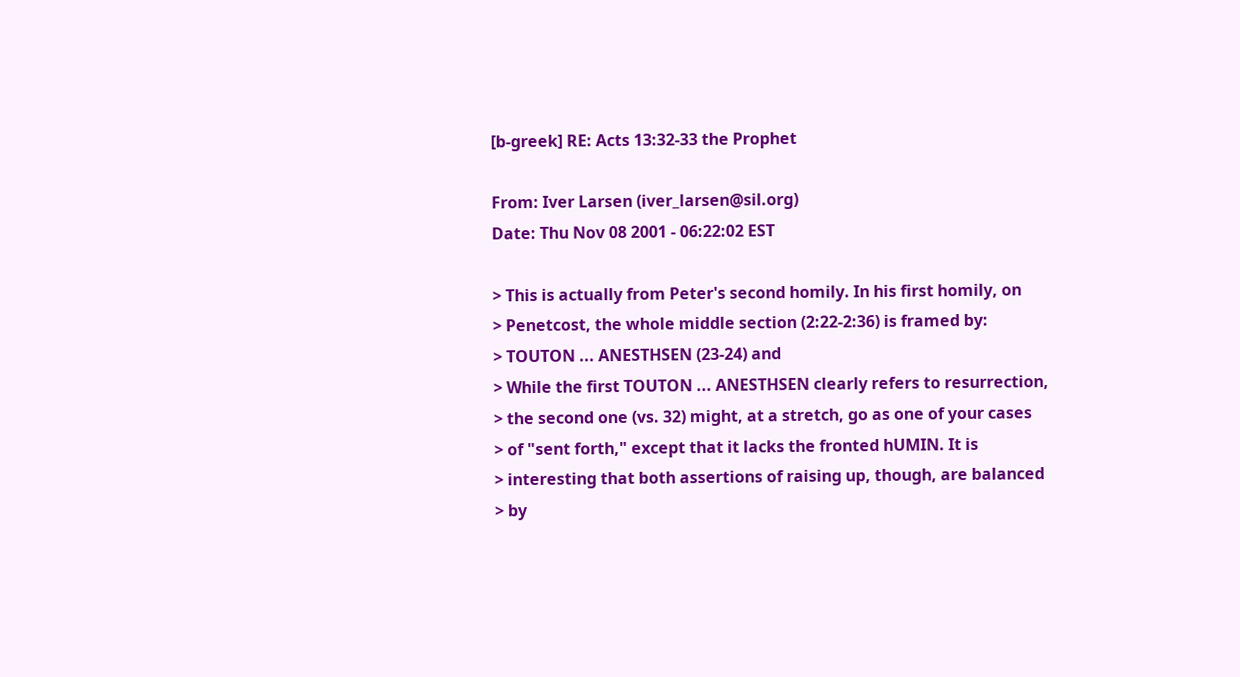[b-greek] RE: Acts 13:32-33 the Prophet

From: Iver Larsen (iver_larsen@sil.org)
Date: Thu Nov 08 2001 - 06:22:02 EST

> This is actually from Peter's second homily. In his first homily, on
> Penetcost, the whole middle section (2:22-2:36) is framed by:
> TOUTON ... ANESTHSEN (23-24) and
> While the first TOUTON ... ANESTHSEN clearly refers to resurrection,
> the second one (vs. 32) might, at a stretch, go as one of your cases
> of "sent forth," except that it lacks the fronted hUMIN. It is
> interesting that both assertions of raising up, though, are balanced
> by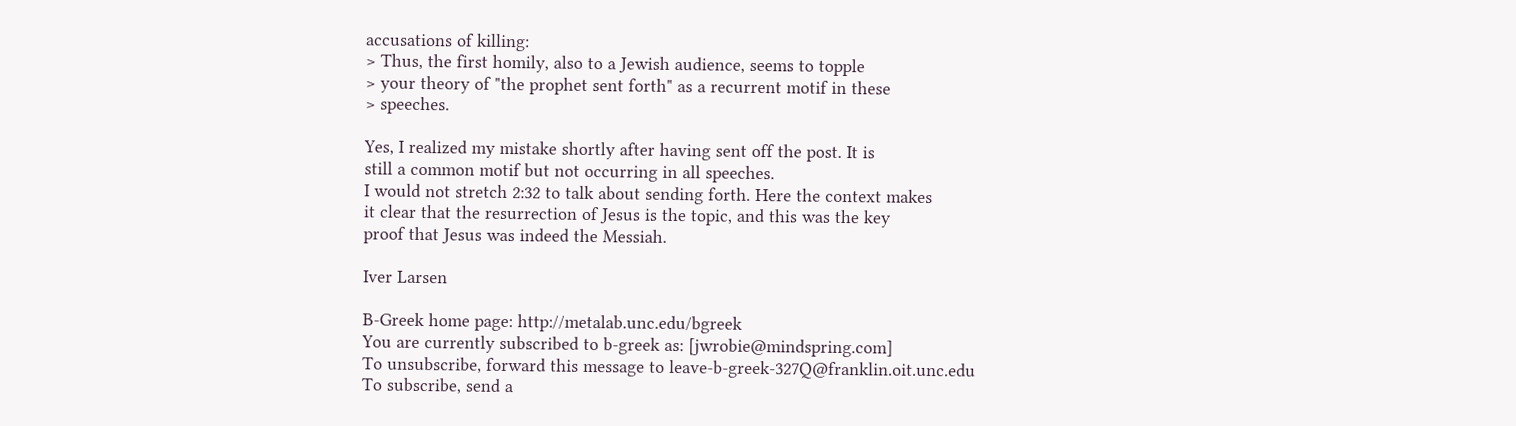accusations of killing:
> Thus, the first homily, also to a Jewish audience, seems to topple
> your theory of "the prophet sent forth" as a recurrent motif in these
> speeches.

Yes, I realized my mistake shortly after having sent off the post. It is
still a common motif but not occurring in all speeches.
I would not stretch 2:32 to talk about sending forth. Here the context makes
it clear that the resurrection of Jesus is the topic, and this was the key
proof that Jesus was indeed the Messiah.

Iver Larsen

B-Greek home page: http://metalab.unc.edu/bgreek
You are currently subscribed to b-greek as: [jwrobie@mindspring.com]
To unsubscribe, forward this message to leave-b-greek-327Q@franklin.oit.unc.edu
To subscribe, send a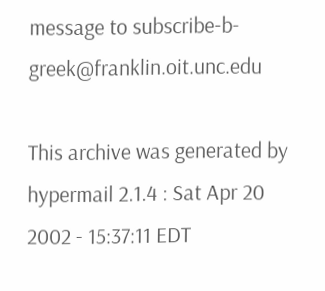message to subscribe-b-greek@franklin.oit.unc.edu

This archive was generated by hypermail 2.1.4 : Sat Apr 20 2002 - 15:37:11 EDT